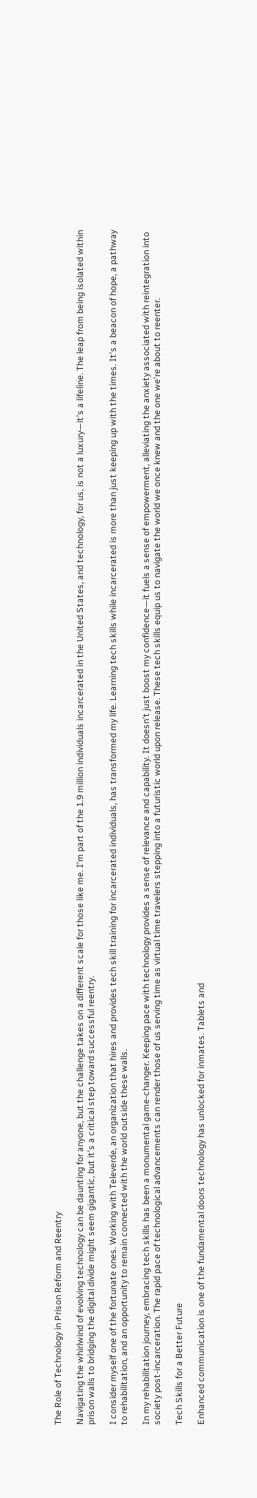The Role of Technology in Prison Reform and Reentry

Navigating the whirlwind of evolving technology can be daunting for anyone, but the challenge takes on a different scale for those like me. I’m part of the 1.9 million individuals incarcerated in the United States, and technology, for us, is not a luxury—it’s a lifeline. The leap from being isolated within prison walls to bridging the digital divide might seem gigantic, but it’s a critical step toward successful reentry.

I consider myself one of the fortunate ones. Working with Televerde, an organization that hires and provides tech skill training for incarcerated individuals, has transformed my life. Learning tech skills while incarcerated is more than just keeping up with the times. It’s a beacon of hope, a pathway to rehabilitation, and an opportunity to remain connected with the world outside these walls.

In my rehabilitation journey, embracing tech skills has been a monumental game-changer. Keeping pace with technology provides a sense of relevance and capability. It doesn’t just boost my confidence—it fuels a sense of empowerment, alleviating the anxiety associated with reintegration into society post-incarceration. The rapid pace of technological advancements can render those of us serving time as virtual time travelers stepping into a futuristic world upon release. These tech skills equip us to navigate the world we once knew and the one we’re about to reenter.

Tech Skills for a Better Future

Enhanced communication is one of the fundamental doors technology has unlocked for inmates. Tablets and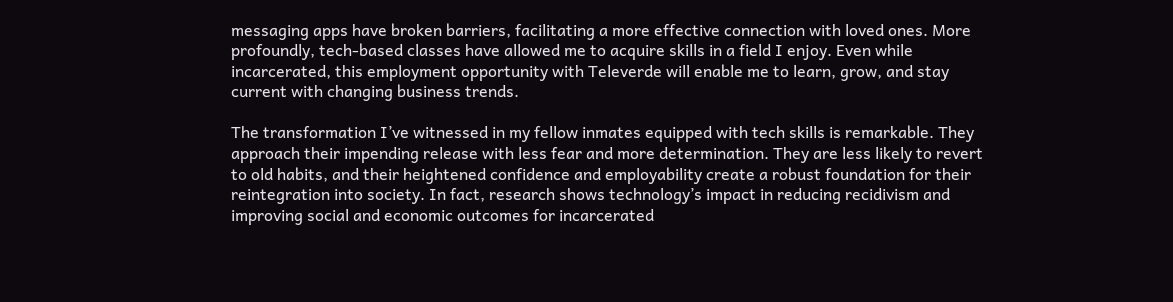messaging apps have broken barriers, facilitating a more effective connection with loved ones. More profoundly, tech-based classes have allowed me to acquire skills in a field I enjoy. Even while incarcerated, this employment opportunity with Televerde will enable me to learn, grow, and stay current with changing business trends.

The transformation I’ve witnessed in my fellow inmates equipped with tech skills is remarkable. They approach their impending release with less fear and more determination. They are less likely to revert to old habits, and their heightened confidence and employability create a robust foundation for their reintegration into society. In fact, research shows technology’s impact in reducing recidivism and improving social and economic outcomes for incarcerated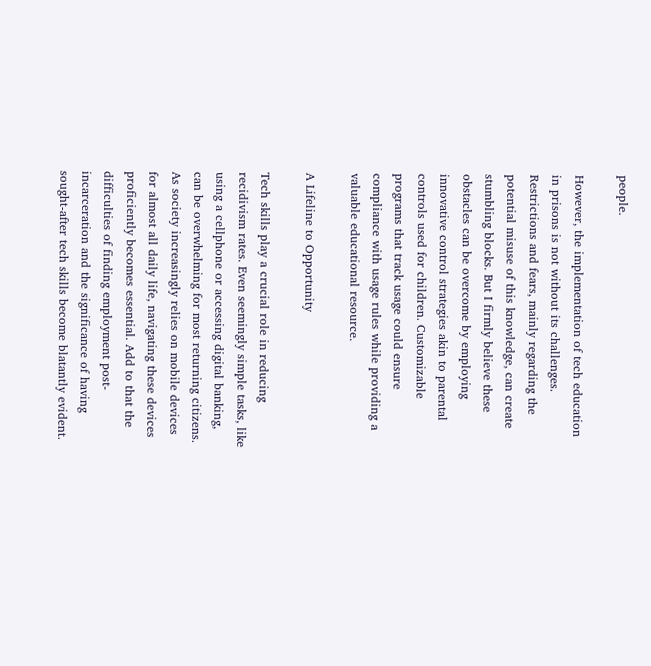people.

However, the implementation of tech education in prisons is not without its challenges. Restrictions and fears, mainly regarding the potential misuse of this knowledge, can create stumbling blocks. But I firmly believe these obstacles can be overcome by employing innovative control strategies akin to parental controls used for children. Customizable programs that track usage could ensure compliance with usage rules while providing a valuable educational resource.

A Lifeline to Opportunity

Tech skills play a crucial role in reducing recidivism rates. Even seemingly simple tasks, like using a cellphone or accessing digital banking, can be overwhelming for most returning citizens. As society increasingly relies on mobile devices for almost all daily life, navigating these devices proficiently becomes essential. Add to that the difficulties of finding employment post-incarceration and the significance of having sought-after tech skills become blatantly evident.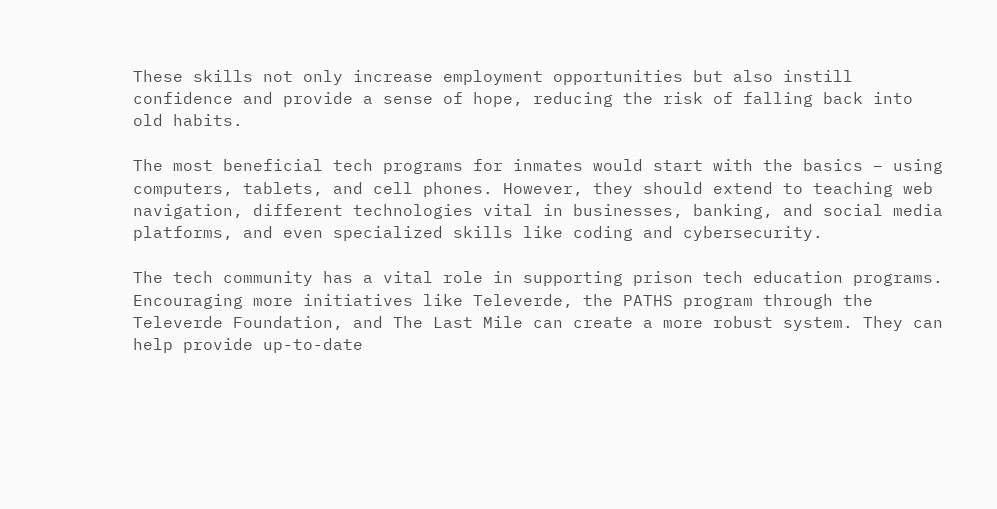These skills not only increase employment opportunities but also instill confidence and provide a sense of hope, reducing the risk of falling back into old habits.

The most beneficial tech programs for inmates would start with the basics – using computers, tablets, and cell phones. However, they should extend to teaching web navigation, different technologies vital in businesses, banking, and social media platforms, and even specialized skills like coding and cybersecurity.

The tech community has a vital role in supporting prison tech education programs. Encouraging more initiatives like Televerde, the PATHS program through the Televerde Foundation, and The Last Mile can create a more robust system. They can help provide up-to-date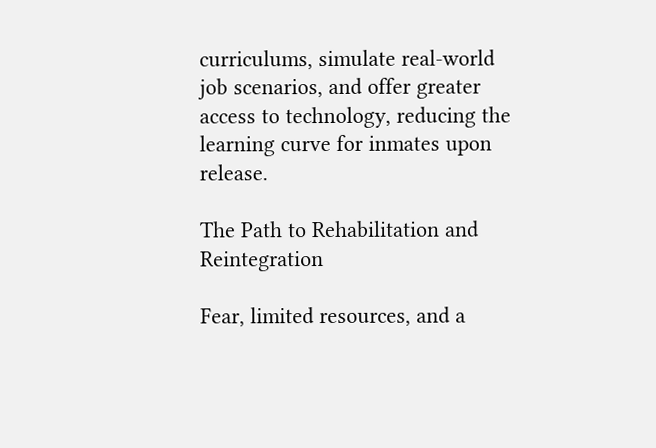curriculums, simulate real-world job scenarios, and offer greater access to technology, reducing the learning curve for inmates upon release.

The Path to Rehabilitation and Reintegration

Fear, limited resources, and a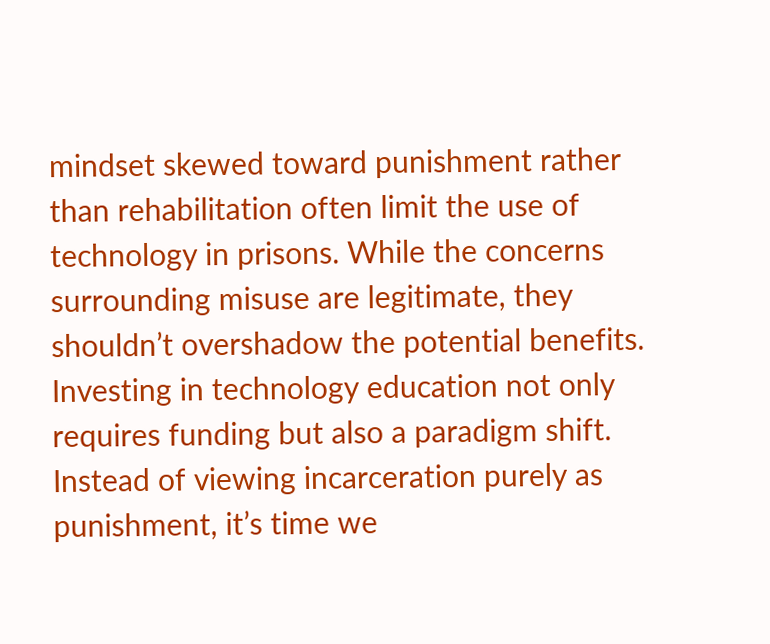mindset skewed toward punishment rather than rehabilitation often limit the use of technology in prisons. While the concerns surrounding misuse are legitimate, they shouldn’t overshadow the potential benefits. Investing in technology education not only requires funding but also a paradigm shift. Instead of viewing incarceration purely as punishment, it’s time we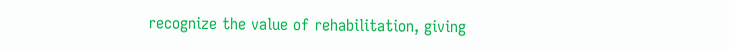recognize the value of rehabilitation, giving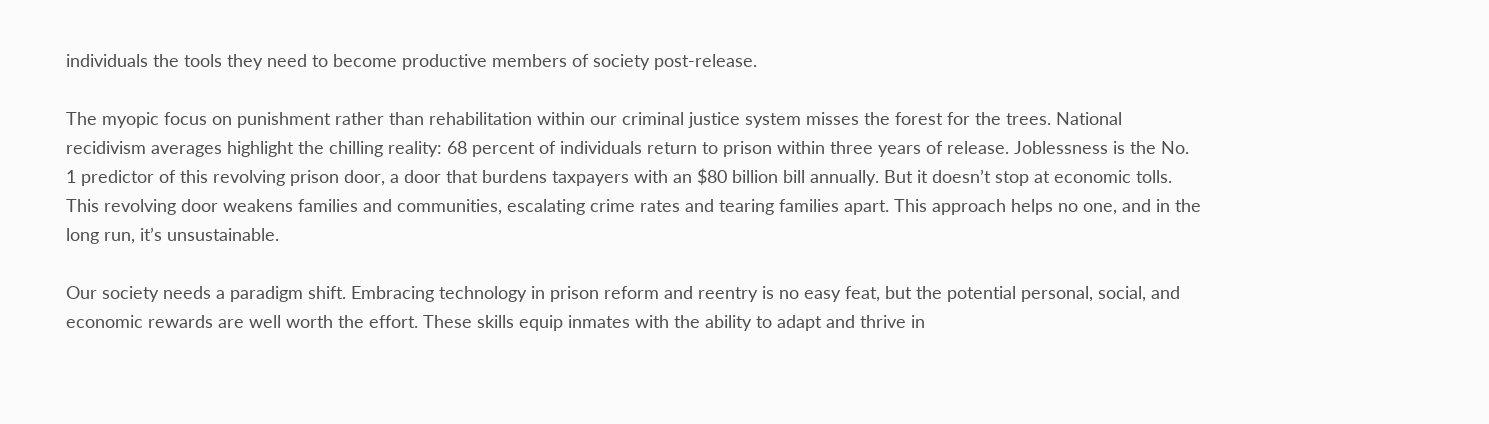individuals the tools they need to become productive members of society post-release.

The myopic focus on punishment rather than rehabilitation within our criminal justice system misses the forest for the trees. National recidivism averages highlight the chilling reality: 68 percent of individuals return to prison within three years of release. Joblessness is the No. 1 predictor of this revolving prison door, a door that burdens taxpayers with an $80 billion bill annually. But it doesn’t stop at economic tolls. This revolving door weakens families and communities, escalating crime rates and tearing families apart. This approach helps no one, and in the long run, it’s unsustainable.

Our society needs a paradigm shift. Embracing technology in prison reform and reentry is no easy feat, but the potential personal, social, and economic rewards are well worth the effort. These skills equip inmates with the ability to adapt and thrive in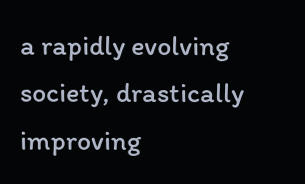a rapidly evolving society, drastically improving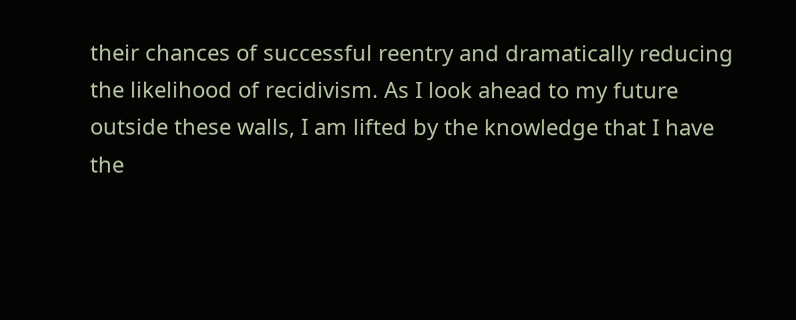their chances of successful reentry and dramatically reducing the likelihood of recidivism. As I look ahead to my future outside these walls, I am lifted by the knowledge that I have the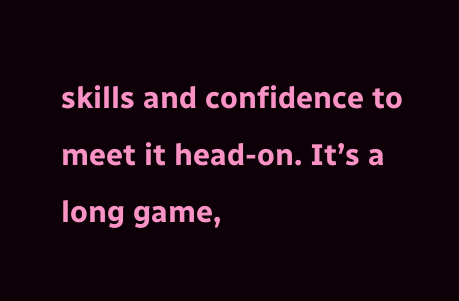skills and confidence to meet it head-on. It’s a long game,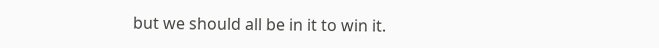but we should all be in it to win it.